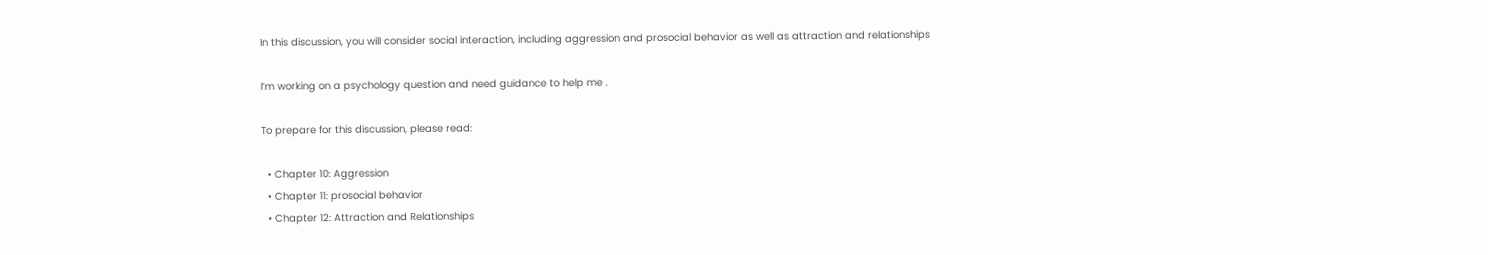In this discussion, you will consider social interaction, including aggression and prosocial behavior as well as attraction and relationships

I’m working on a psychology question and need guidance to help me .

To prepare for this discussion, please read:

  • Chapter 10: Aggression
  • Chapter 11: prosocial behavior
  • Chapter 12: Attraction and Relationships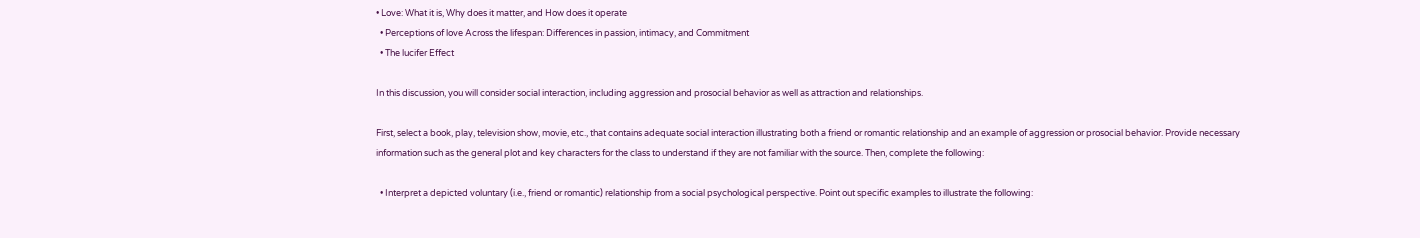• Love: What it is, Why does it matter, and How does it operate
  • Perceptions of love Across the lifespan: Differences in passion, intimacy, and Commitment
  • The lucifer Effect

In this discussion, you will consider social interaction, including aggression and prosocial behavior as well as attraction and relationships.

First, select a book, play, television show, movie, etc., that contains adequate social interaction illustrating both a friend or romantic relationship and an example of aggression or prosocial behavior. Provide necessary information such as the general plot and key characters for the class to understand if they are not familiar with the source. Then, complete the following:

  • Interpret a depicted voluntary (i.e., friend or romantic) relationship from a social psychological perspective. Point out specific examples to illustrate the following: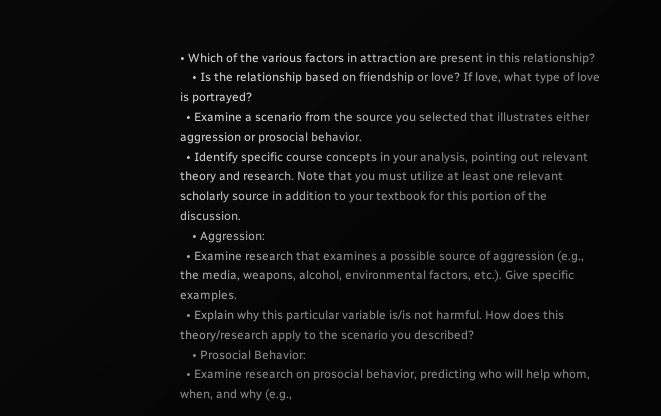• Which of the various factors in attraction are present in this relationship?
    • Is the relationship based on friendship or love? If love, what type of love is portrayed?
  • Examine a scenario from the source you selected that illustrates either aggression or prosocial behavior.
  • Identify specific course concepts in your analysis, pointing out relevant theory and research. Note that you must utilize at least one relevant scholarly source in addition to your textbook for this portion of the discussion.
    • Aggression:
  • Examine research that examines a possible source of aggression (e.g., the media, weapons, alcohol, environmental factors, etc.). Give specific examples.
  • Explain why this particular variable is/is not harmful. How does this theory/research apply to the scenario you described?
    • Prosocial Behavior:
  • Examine research on prosocial behavior, predicting who will help whom, when, and why (e.g.,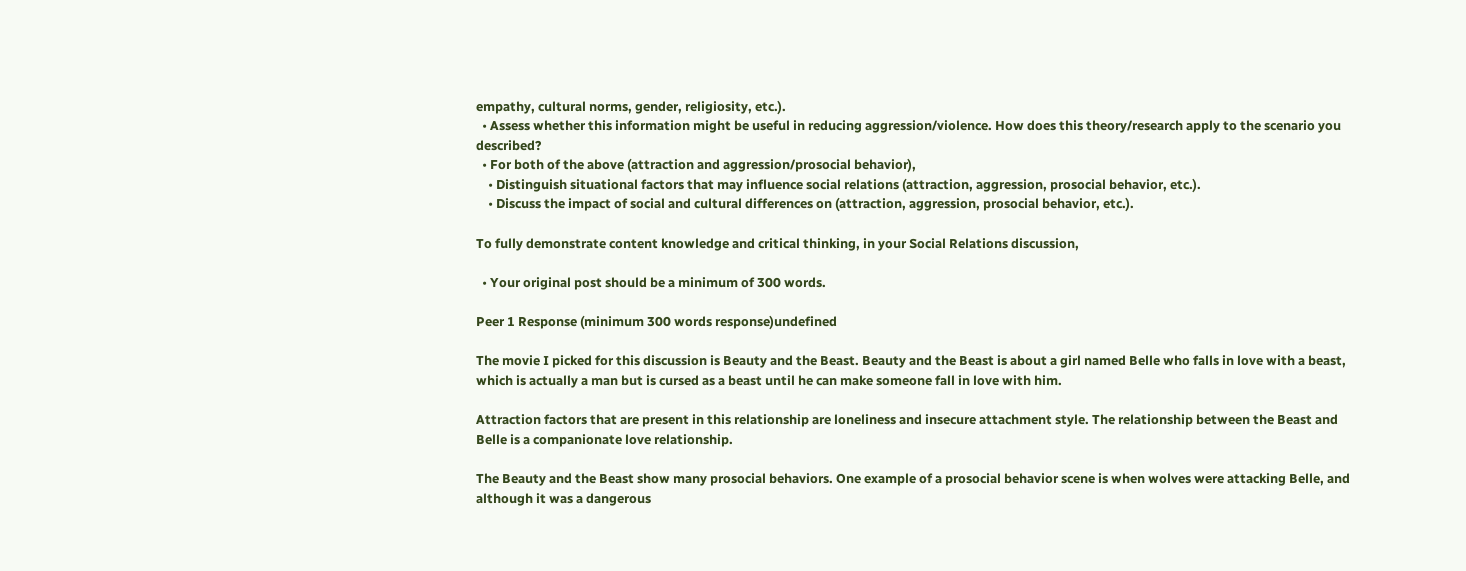empathy, cultural norms, gender, religiosity, etc.).
  • Assess whether this information might be useful in reducing aggression/violence. How does this theory/research apply to the scenario you described?
  • For both of the above (attraction and aggression/prosocial behavior),
    • Distinguish situational factors that may influence social relations (attraction, aggression, prosocial behavior, etc.).
    • Discuss the impact of social and cultural differences on (attraction, aggression, prosocial behavior, etc.).

To fully demonstrate content knowledge and critical thinking, in your Social Relations discussion,

  • Your original post should be a minimum of 300 words.

Peer 1 Response (minimum 300 words response)undefined

The movie I picked for this discussion is Beauty and the Beast. Beauty and the Beast is about a girl named Belle who falls in love with a beast, which is actually a man but is cursed as a beast until he can make someone fall in love with him.

Attraction factors that are present in this relationship are loneliness and insecure attachment style. The relationship between the Beast and Belle is a companionate love relationship.

The Beauty and the Beast show many prosocial behaviors. One example of a prosocial behavior scene is when wolves were attacking Belle, and although it was a dangerous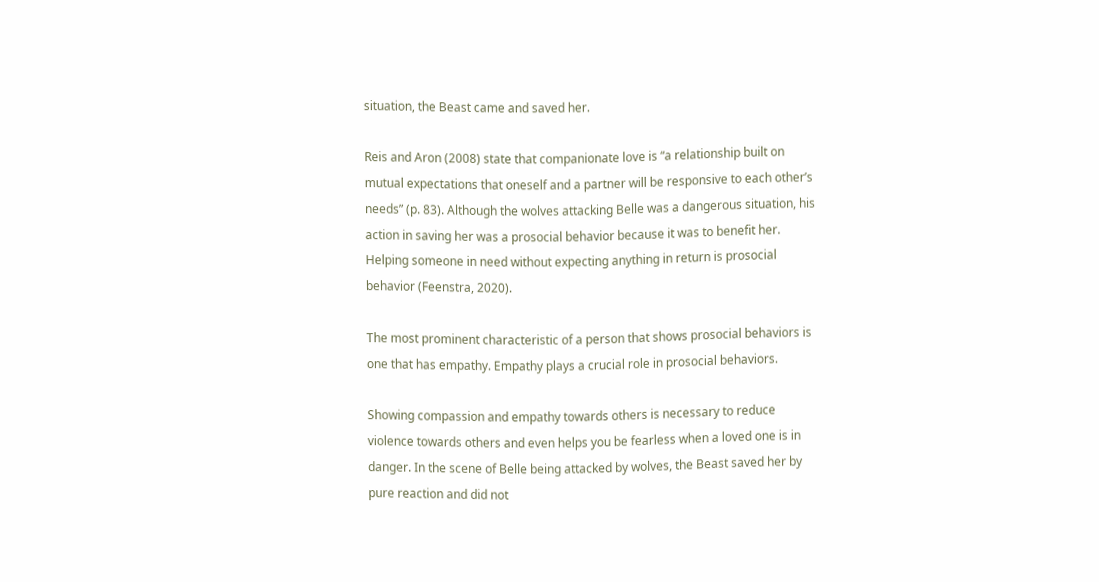situation, the Beast came and saved her.

Reis and Aron (2008) state that companionate love is “a relationship built on mutual expectations that oneself and a partner will be responsive to each other’s needs” (p. 83). Although the wolves attacking Belle was a dangerous situation, his action in saving her was a prosocial behavior because it was to benefit her. Helping someone in need without expecting anything in return is prosocial behavior (Feenstra, 2020).

The most prominent characteristic of a person that shows prosocial behaviors is one that has empathy. Empathy plays a crucial role in prosocial behaviors.

Showing compassion and empathy towards others is necessary to reduce violence towards others and even helps you be fearless when a loved one is in danger. In the scene of Belle being attacked by wolves, the Beast saved her by pure reaction and did not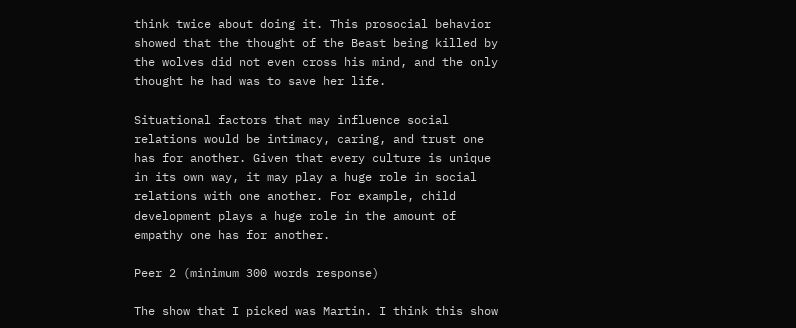think twice about doing it. This prosocial behavior showed that the thought of the Beast being killed by the wolves did not even cross his mind, and the only thought he had was to save her life.

Situational factors that may influence social relations would be intimacy, caring, and trust one has for another. Given that every culture is unique in its own way, it may play a huge role in social relations with one another. For example, child development plays a huge role in the amount of empathy one has for another.

Peer 2 (minimum 300 words response)

The show that I picked was Martin. I think this show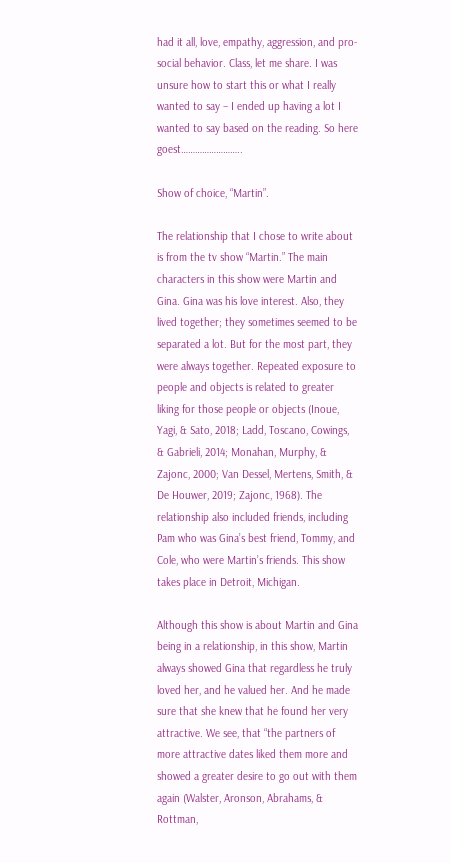had it all, love, empathy, aggression, and pro-social behavior. Class, let me share. I was unsure how to start this or what I really wanted to say – I ended up having a lot I wanted to say based on the reading. So here goest……………………..

Show of choice, “Martin”.

The relationship that I chose to write about is from the tv show “Martin.” The main characters in this show were Martin and Gina. Gina was his love interest. Also, they lived together; they sometimes seemed to be separated a lot. But for the most part, they were always together. Repeated exposure to people and objects is related to greater liking for those people or objects (Inoue, Yagi, & Sato, 2018; Ladd, Toscano, Cowings, & Gabrieli, 2014; Monahan, Murphy, & Zajonc, 2000; Van Dessel, Mertens, Smith, & De Houwer, 2019; Zajonc, 1968). The relationship also included friends, including Pam who was Gina’s best friend, Tommy, and Cole, who were Martin’s friends. This show takes place in Detroit, Michigan.

Although this show is about Martin and Gina being in a relationship, in this show, Martin always showed Gina that regardless he truly loved her, and he valued her. And he made sure that she knew that he found her very attractive. We see, that “the partners of more attractive dates liked them more and showed a greater desire to go out with them again (Walster, Aronson, Abrahams, & Rottman,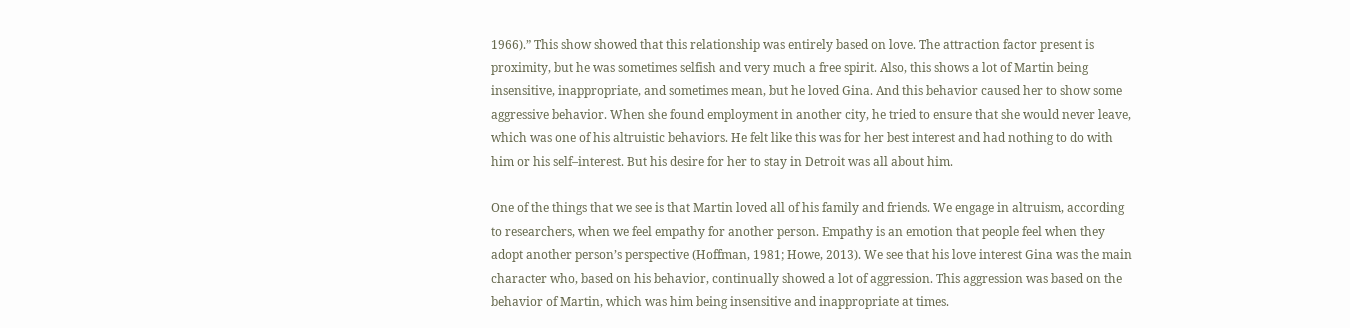1966).” This show showed that this relationship was entirely based on love. The attraction factor present is proximity, but he was sometimes selfish and very much a free spirit. Also, this shows a lot of Martin being insensitive, inappropriate, and sometimes mean, but he loved Gina. And this behavior caused her to show some aggressive behavior. When she found employment in another city, he tried to ensure that she would never leave, which was one of his altruistic behaviors. He felt like this was for her best interest and had nothing to do with him or his self–interest. But his desire for her to stay in Detroit was all about him.

One of the things that we see is that Martin loved all of his family and friends. We engage in altruism, according to researchers, when we feel empathy for another person. Empathy is an emotion that people feel when they adopt another person’s perspective (Hoffman, 1981; Howe, 2013). We see that his love interest Gina was the main character who, based on his behavior, continually showed a lot of aggression. This aggression was based on the behavior of Martin, which was him being insensitive and inappropriate at times.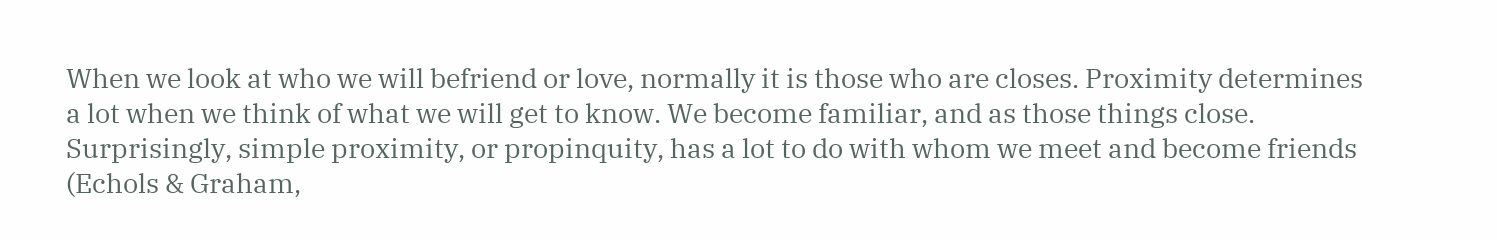When we look at who we will befriend or love, normally it is those who are closes. Proximity determines a lot when we think of what we will get to know. We become familiar, and as those things close. Surprisingly, simple proximity, or propinquity, has a lot to do with whom we meet and become friends (Echols & Graham,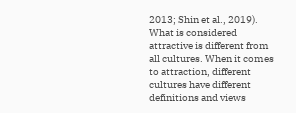2013; Shin et al., 2019). What is considered attractive is different from all cultures. When it comes to attraction, different cultures have different definitions and views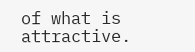of what is attractive.